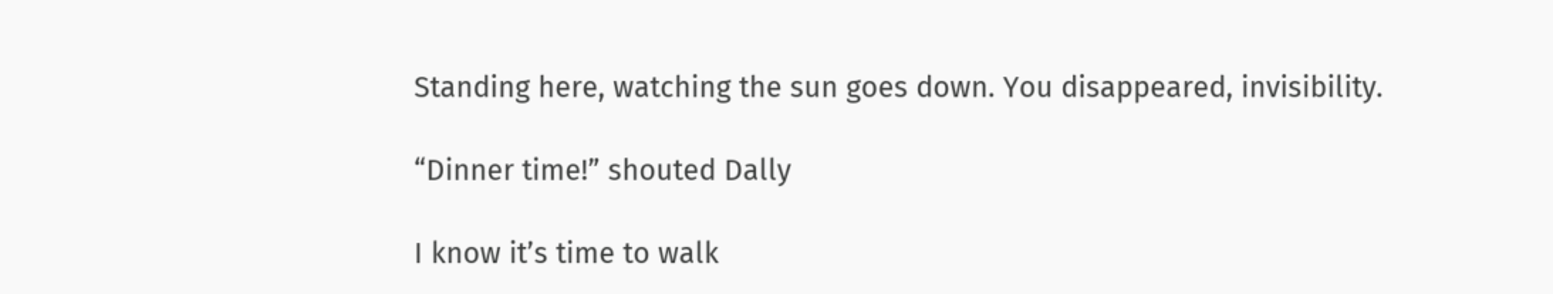Standing here, watching the sun goes down. You disappeared, invisibility.

“Dinner time!” shouted Dally

I know it’s time to walk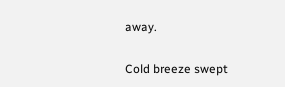away.

Cold breeze swept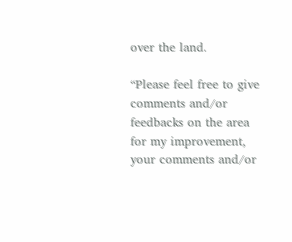over the land.

“Please feel free to give comments and/or feedbacks on the area for my improvement, your comments and/or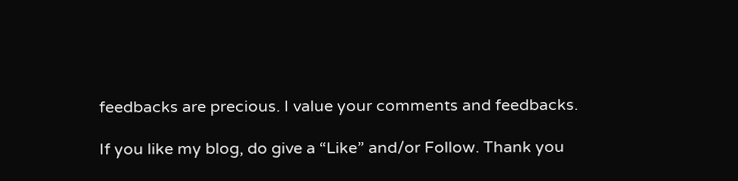feedbacks are precious. I value your comments and feedbacks.

If you like my blog, do give a “Like” and/or Follow. Thank you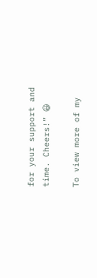for your support and time. Cheers!” 😃

To view more of my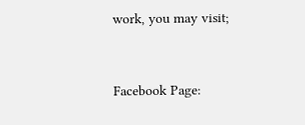work, you may visit;



Facebook Page: